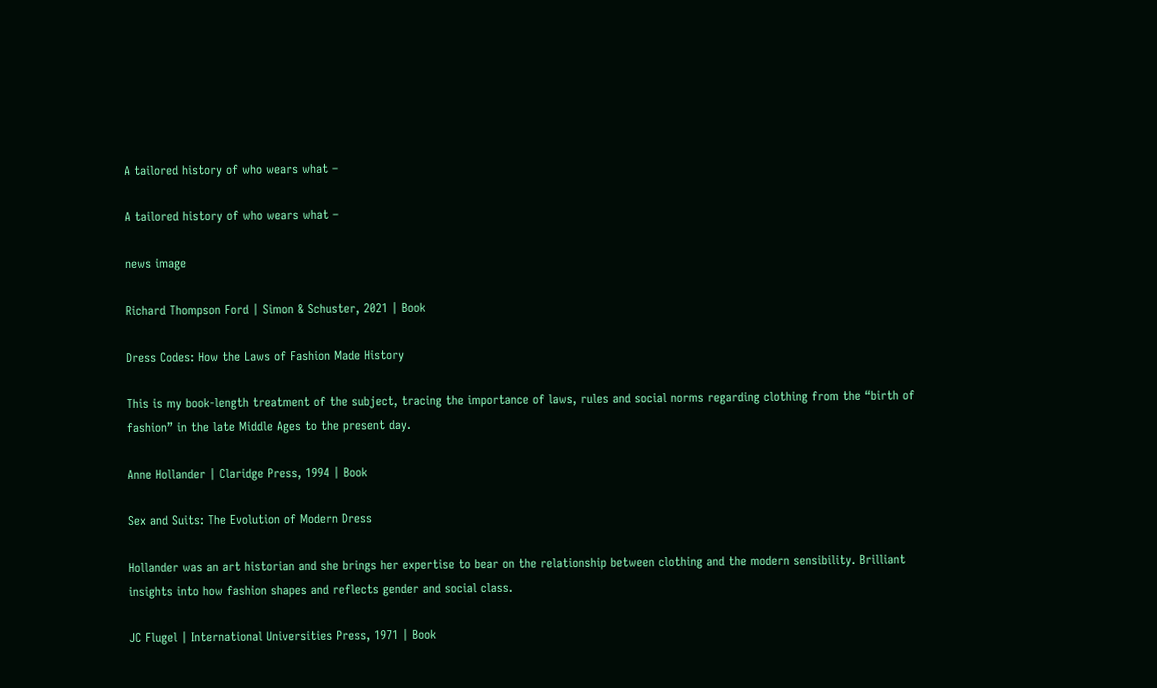A tailored history of who wears what –

A tailored history of who wears what –

news image

Richard Thompson Ford | Simon & Schuster, 2021 | Book

Dress Codes: How the Laws of Fashion Made History

This is my book-length treatment of the subject, tracing the importance of laws, rules and social norms regarding clothing from the “birth of fashion” in the late Middle Ages to the present day.

Anne Hollander | Claridge Press, 1994 | Book

Sex and Suits: The Evolution of Modern Dress

Hollander was an art historian and she brings her expertise to bear on the relationship between clothing and the modern sensibility. Brilliant insights into how fashion shapes and reflects gender and social class.

JC Flugel | International Universities Press, 1971 | Book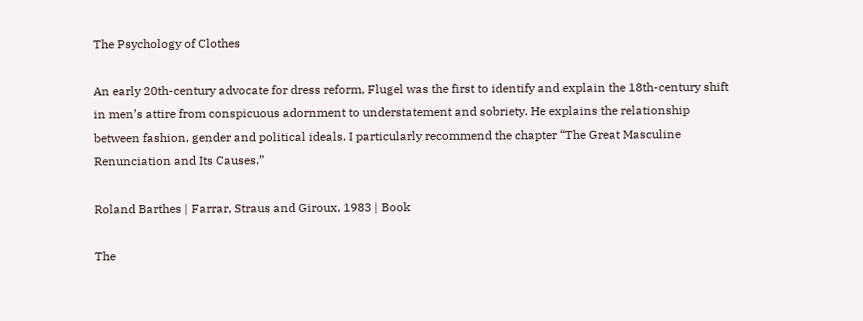The Psychology of Clothes

An early 20th-century advocate for dress reform, Flugel was the first to identify and explain the 18th-century shift in men’s attire from conspicuous adornment to understatement and sobriety. He explains the relationship between fashion, gender and political ideals. I particularly recommend the chapter “The Great Masculine Renunciation and Its Causes.”

Roland Barthes | Farrar, Straus and Giroux, 1983 | Book

The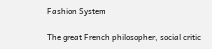Fashion System

The great French philosopher, social critic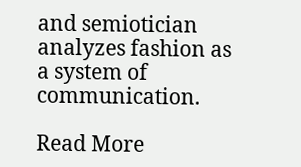and semiotician analyzes fashion as a system of communication.

Read More